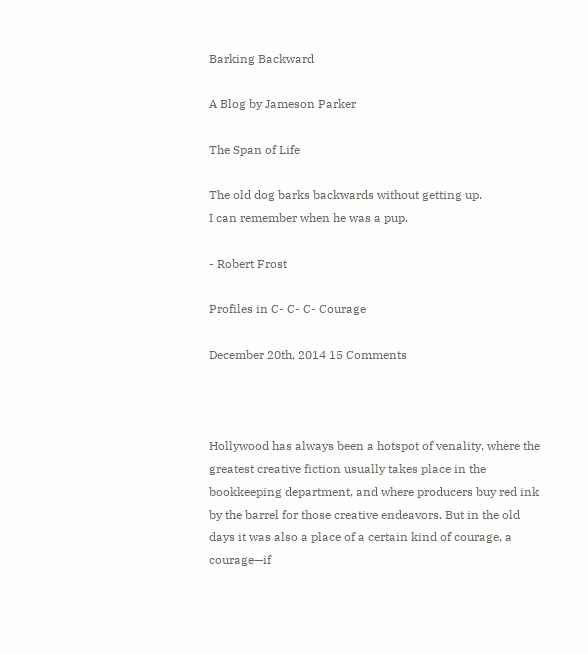Barking Backward

A Blog by Jameson Parker

The Span of Life

The old dog barks backwards without getting up.
I can remember when he was a pup.

- Robert Frost

Profiles in C- C- C- Courage

December 20th, 2014 15 Comments



Hollywood has always been a hotspot of venality, where the greatest creative fiction usually takes place in the bookkeeping department, and where producers buy red ink by the barrel for those creative endeavors. But in the old days it was also a place of a certain kind of courage, a courage—if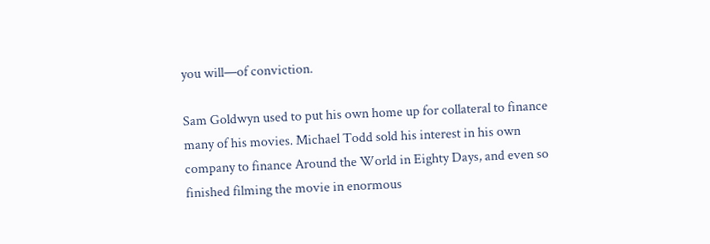you will—of conviction.

Sam Goldwyn used to put his own home up for collateral to finance many of his movies. Michael Todd sold his interest in his own company to finance Around the World in Eighty Days, and even so finished filming the movie in enormous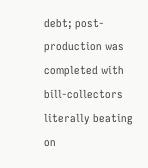debt; post-production was completed with bill-collectors literally beating on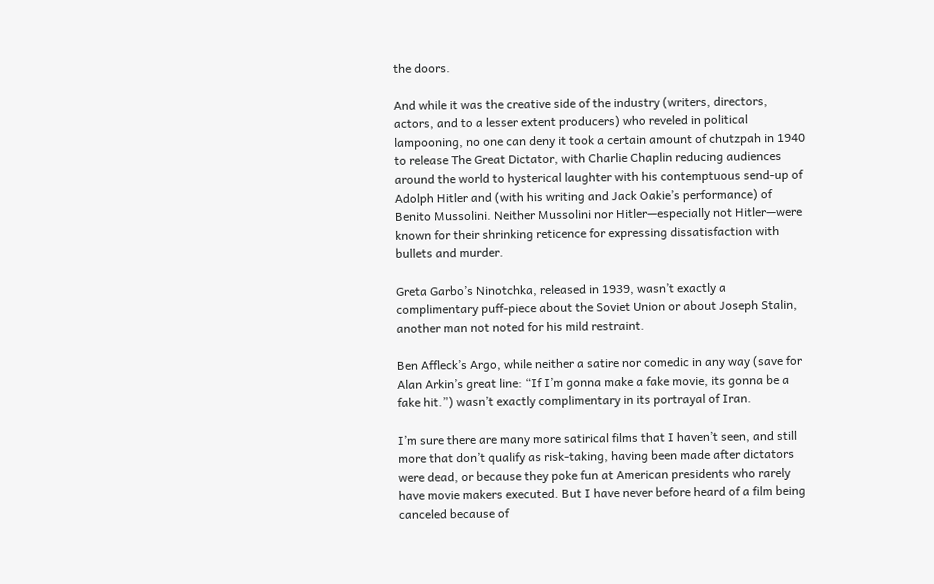the doors.

And while it was the creative side of the industry (writers, directors, actors, and to a lesser extent producers) who reveled in political lampooning, no one can deny it took a certain amount of chutzpah in 1940 to release The Great Dictator, with Charlie Chaplin reducing audiences around the world to hysterical laughter with his contemptuous send-up of Adolph Hitler and (with his writing and Jack Oakie’s performance) of Benito Mussolini. Neither Mussolini nor Hitler—especially not Hitler—were known for their shrinking reticence for expressing dissatisfaction with bullets and murder.

Greta Garbo’s Ninotchka, released in 1939, wasn’t exactly a complimentary puff-piece about the Soviet Union or about Joseph Stalin, another man not noted for his mild restraint.

Ben Affleck’s Argo, while neither a satire nor comedic in any way (save for Alan Arkin’s great line: “If I’m gonna make a fake movie, its gonna be a fake hit.”) wasn’t exactly complimentary in its portrayal of Iran.

I’m sure there are many more satirical films that I haven’t seen, and still more that don’t qualify as risk-taking, having been made after dictators were dead, or because they poke fun at American presidents who rarely have movie makers executed. But I have never before heard of a film being canceled because of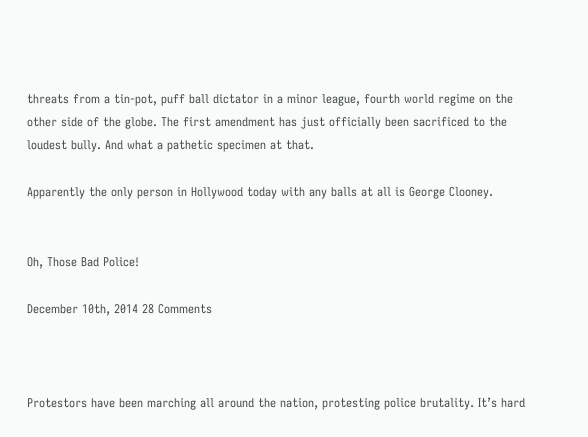threats from a tin-pot, puff ball dictator in a minor league, fourth world regime on the other side of the globe. The first amendment has just officially been sacrificed to the loudest bully. And what a pathetic specimen at that.

Apparently the only person in Hollywood today with any balls at all is George Clooney.


Oh, Those Bad Police!

December 10th, 2014 28 Comments



Protestors have been marching all around the nation, protesting police brutality. It’s hard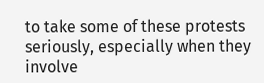to take some of these protests seriously, especially when they involve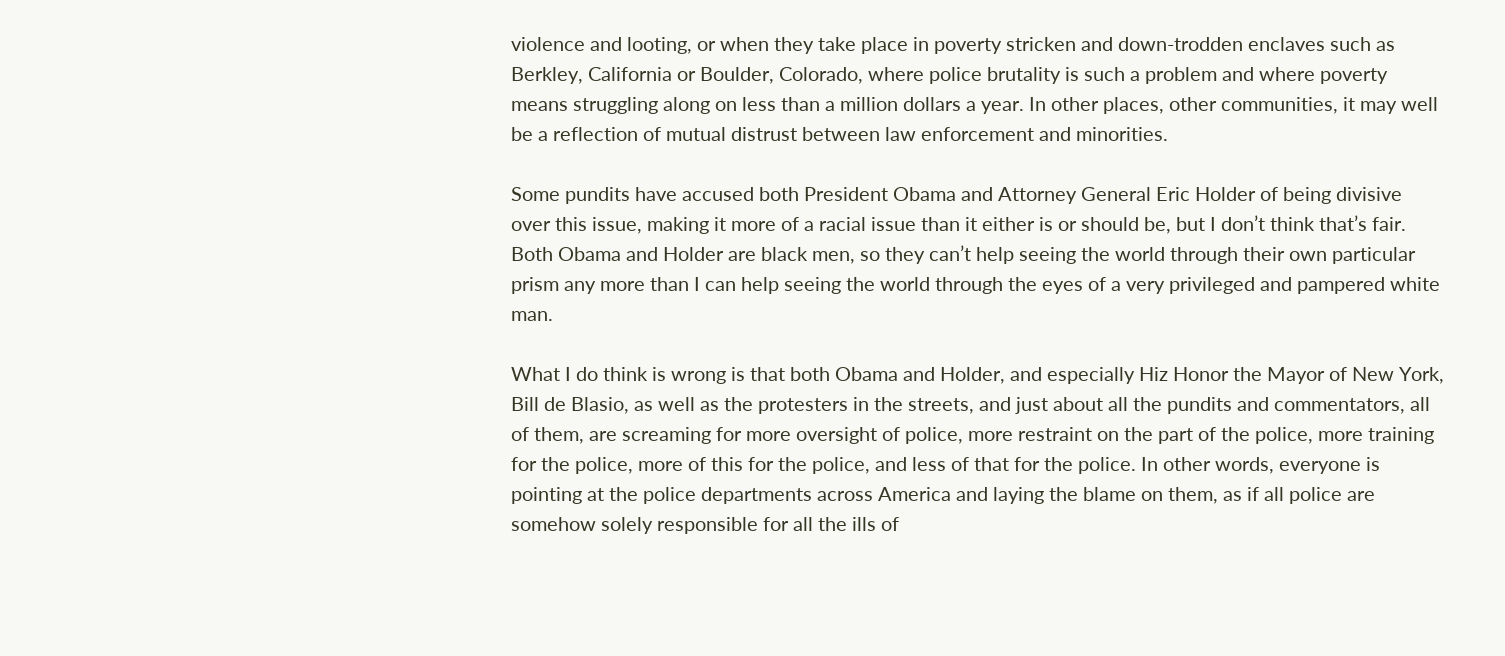violence and looting, or when they take place in poverty stricken and down-trodden enclaves such as Berkley, California or Boulder, Colorado, where police brutality is such a problem and where poverty means struggling along on less than a million dollars a year. In other places, other communities, it may well be a reflection of mutual distrust between law enforcement and minorities.

Some pundits have accused both President Obama and Attorney General Eric Holder of being divisive over this issue, making it more of a racial issue than it either is or should be, but I don’t think that’s fair. Both Obama and Holder are black men, so they can’t help seeing the world through their own particular prism any more than I can help seeing the world through the eyes of a very privileged and pampered white man.

What I do think is wrong is that both Obama and Holder, and especially Hiz Honor the Mayor of New York, Bill de Blasio, as well as the protesters in the streets, and just about all the pundits and commentators, all of them, are screaming for more oversight of police, more restraint on the part of the police, more training for the police, more of this for the police, and less of that for the police. In other words, everyone is pointing at the police departments across America and laying the blame on them, as if all police are somehow solely responsible for all the ills of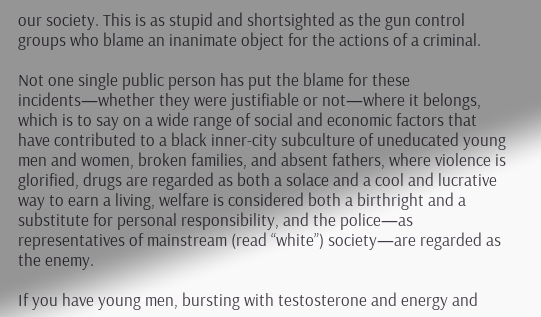our society. This is as stupid and shortsighted as the gun control groups who blame an inanimate object for the actions of a criminal.

Not one single public person has put the blame for these incidents—whether they were justifiable or not—where it belongs, which is to say on a wide range of social and economic factors that have contributed to a black inner-city subculture of uneducated young men and women, broken families, and absent fathers, where violence is glorified, drugs are regarded as both a solace and a cool and lucrative way to earn a living, welfare is considered both a birthright and a substitute for personal responsibility, and the police—as representatives of mainstream (read “white”) society—are regarded as the enemy.

If you have young men, bursting with testosterone and energy and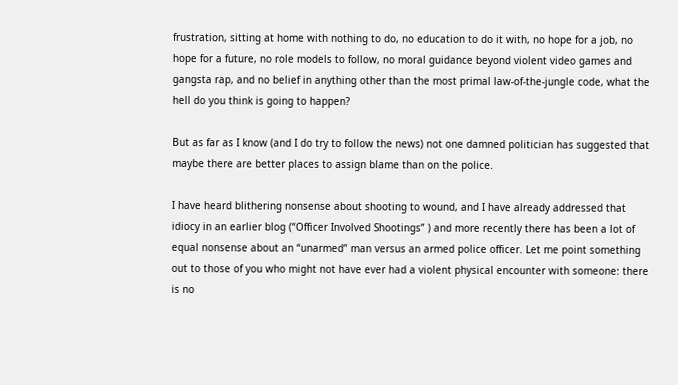frustration, sitting at home with nothing to do, no education to do it with, no hope for a job, no hope for a future, no role models to follow, no moral guidance beyond violent video games and gangsta rap, and no belief in anything other than the most primal law-of-the-jungle code, what the hell do you think is going to happen?

But as far as I know (and I do try to follow the news) not one damned politician has suggested that maybe there are better places to assign blame than on the police.

I have heard blithering nonsense about shooting to wound, and I have already addressed that idiocy in an earlier blog (“Officer Involved Shootings” ) and more recently there has been a lot of equal nonsense about an “unarmed” man versus an armed police officer. Let me point something out to those of you who might not have ever had a violent physical encounter with someone: there is no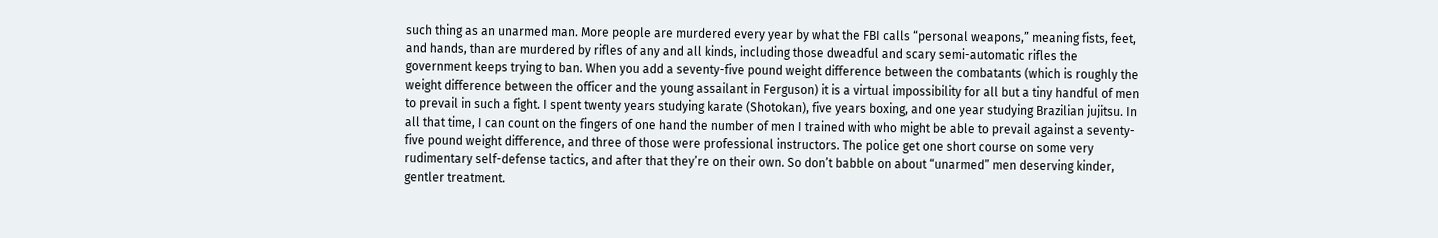such thing as an unarmed man. More people are murdered every year by what the FBI calls “personal weapons,” meaning fists, feet, and hands, than are murdered by rifles of any and all kinds, including those dweadful and scary semi-automatic rifles the government keeps trying to ban. When you add a seventy-five pound weight difference between the combatants (which is roughly the weight difference between the officer and the young assailant in Ferguson) it is a virtual impossibility for all but a tiny handful of men to prevail in such a fight. I spent twenty years studying karate (Shotokan), five years boxing, and one year studying Brazilian jujitsu. In all that time, I can count on the fingers of one hand the number of men I trained with who might be able to prevail against a seventy-five pound weight difference, and three of those were professional instructors. The police get one short course on some very rudimentary self-defense tactics, and after that they’re on their own. So don’t babble on about “unarmed” men deserving kinder, gentler treatment.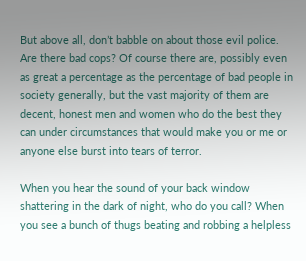But above all, don’t babble on about those evil police. Are there bad cops? Of course there are, possibly even as great a percentage as the percentage of bad people in society generally, but the vast majority of them are decent, honest men and women who do the best they can under circumstances that would make you or me or anyone else burst into tears of terror.

When you hear the sound of your back window shattering in the dark of night, who do you call? When you see a bunch of thugs beating and robbing a helpless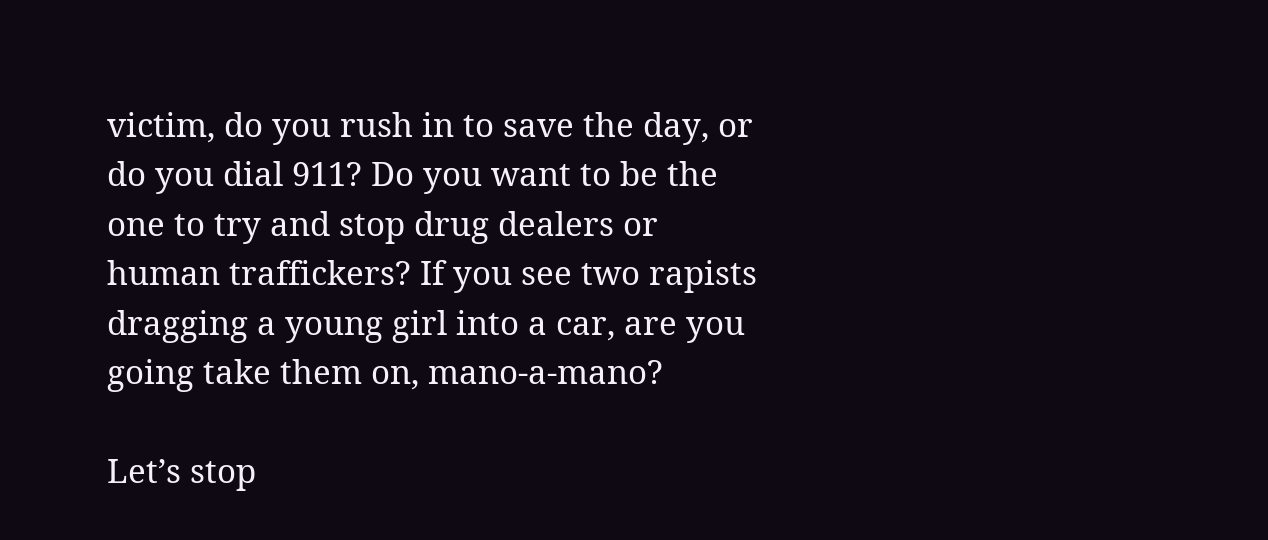victim, do you rush in to save the day, or do you dial 911? Do you want to be the one to try and stop drug dealers or human traffickers? If you see two rapists dragging a young girl into a car, are you going take them on, mano-a-mano?

Let’s stop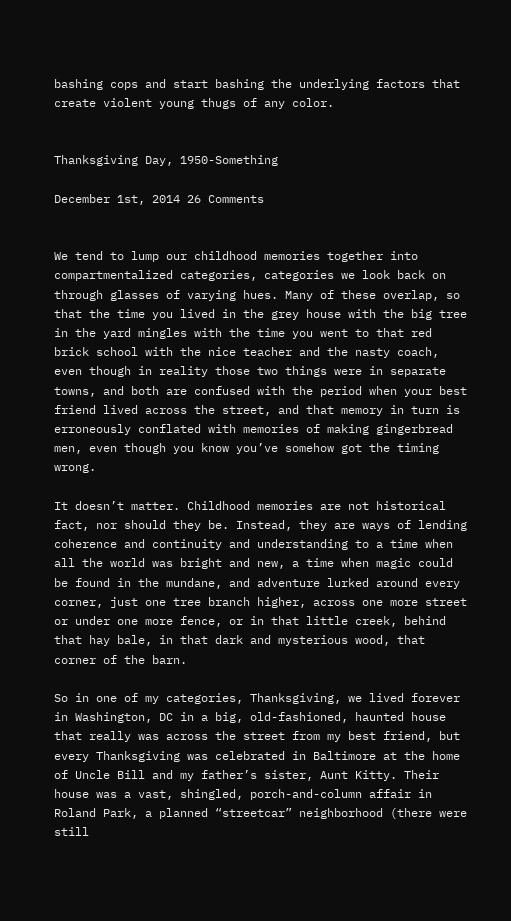bashing cops and start bashing the underlying factors that create violent young thugs of any color.


Thanksgiving Day, 1950-Something

December 1st, 2014 26 Comments


We tend to lump our childhood memories together into compartmentalized categories, categories we look back on through glasses of varying hues. Many of these overlap, so that the time you lived in the grey house with the big tree in the yard mingles with the time you went to that red brick school with the nice teacher and the nasty coach, even though in reality those two things were in separate towns, and both are confused with the period when your best friend lived across the street, and that memory in turn is erroneously conflated with memories of making gingerbread men, even though you know you’ve somehow got the timing wrong.

It doesn’t matter. Childhood memories are not historical fact, nor should they be. Instead, they are ways of lending coherence and continuity and understanding to a time when all the world was bright and new, a time when magic could be found in the mundane, and adventure lurked around every corner, just one tree branch higher, across one more street or under one more fence, or in that little creek, behind that hay bale, in that dark and mysterious wood, that corner of the barn.

So in one of my categories, Thanksgiving, we lived forever in Washington, DC in a big, old-fashioned, haunted house that really was across the street from my best friend, but every Thanksgiving was celebrated in Baltimore at the home of Uncle Bill and my father’s sister, Aunt Kitty. Their house was a vast, shingled, porch-and-column affair in Roland Park, a planned “streetcar” neighborhood (there were still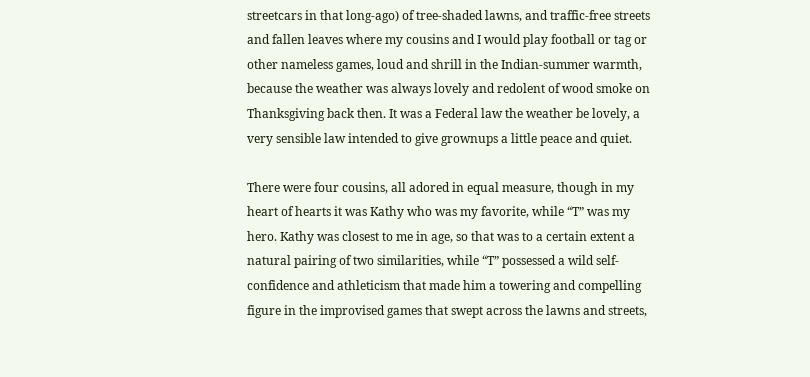streetcars in that long-ago) of tree-shaded lawns, and traffic-free streets and fallen leaves where my cousins and I would play football or tag or other nameless games, loud and shrill in the Indian-summer warmth, because the weather was always lovely and redolent of wood smoke on Thanksgiving back then. It was a Federal law the weather be lovely, a very sensible law intended to give grownups a little peace and quiet.

There were four cousins, all adored in equal measure, though in my heart of hearts it was Kathy who was my favorite, while “T” was my hero. Kathy was closest to me in age, so that was to a certain extent a natural pairing of two similarities, while “T” possessed a wild self-confidence and athleticism that made him a towering and compelling figure in the improvised games that swept across the lawns and streets,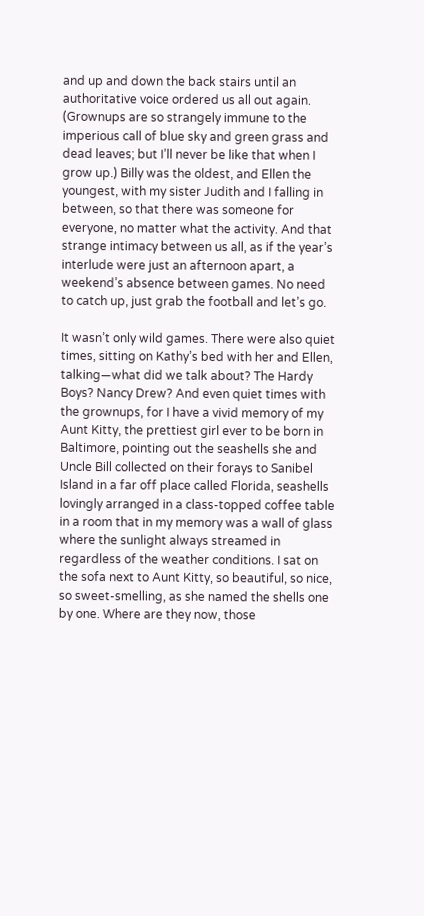and up and down the back stairs until an authoritative voice ordered us all out again. (Grownups are so strangely immune to the imperious call of blue sky and green grass and dead leaves; but I’ll never be like that when I grow up.) Billy was the oldest, and Ellen the youngest, with my sister Judith and I falling in between, so that there was someone for everyone, no matter what the activity. And that strange intimacy between us all, as if the year’s interlude were just an afternoon apart, a weekend’s absence between games. No need to catch up, just grab the football and let’s go.

It wasn’t only wild games. There were also quiet times, sitting on Kathy’s bed with her and Ellen, talking—what did we talk about? The Hardy Boys? Nancy Drew? And even quiet times with the grownups, for I have a vivid memory of my Aunt Kitty, the prettiest girl ever to be born in Baltimore, pointing out the seashells she and Uncle Bill collected on their forays to Sanibel Island in a far off place called Florida, seashells lovingly arranged in a class-topped coffee table in a room that in my memory was a wall of glass where the sunlight always streamed in regardless of the weather conditions. I sat on the sofa next to Aunt Kitty, so beautiful, so nice, so sweet-smelling, as she named the shells one by one. Where are they now, those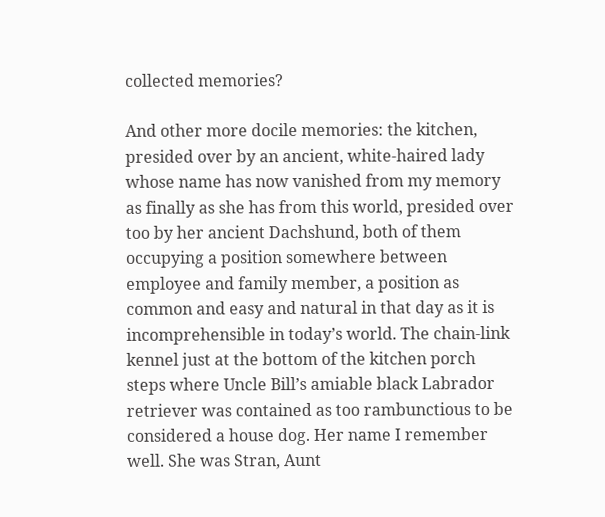collected memories?

And other more docile memories: the kitchen, presided over by an ancient, white-haired lady whose name has now vanished from my memory as finally as she has from this world, presided over too by her ancient Dachshund, both of them occupying a position somewhere between employee and family member, a position as common and easy and natural in that day as it is incomprehensible in today’s world. The chain-link kennel just at the bottom of the kitchen porch steps where Uncle Bill’s amiable black Labrador retriever was contained as too rambunctious to be considered a house dog. Her name I remember well. She was Stran, Aunt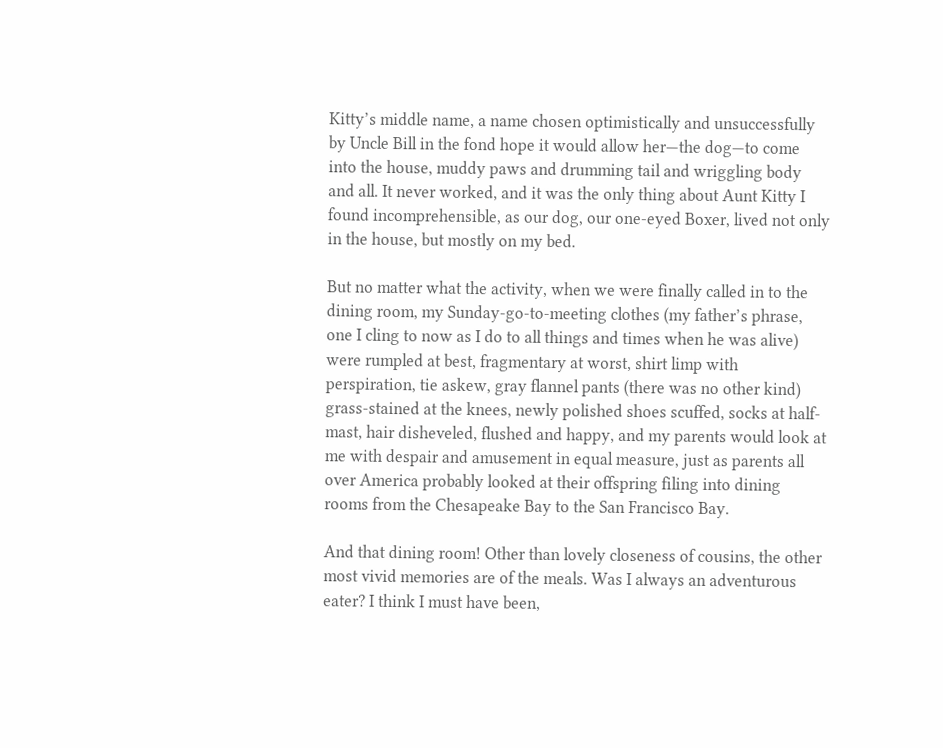Kitty’s middle name, a name chosen optimistically and unsuccessfully by Uncle Bill in the fond hope it would allow her—the dog—to come into the house, muddy paws and drumming tail and wriggling body and all. It never worked, and it was the only thing about Aunt Kitty I found incomprehensible, as our dog, our one-eyed Boxer, lived not only in the house, but mostly on my bed.

But no matter what the activity, when we were finally called in to the dining room, my Sunday-go-to-meeting clothes (my father’s phrase, one I cling to now as I do to all things and times when he was alive) were rumpled at best, fragmentary at worst, shirt limp with perspiration, tie askew, gray flannel pants (there was no other kind) grass-stained at the knees, newly polished shoes scuffed, socks at half-mast, hair disheveled, flushed and happy, and my parents would look at me with despair and amusement in equal measure, just as parents all over America probably looked at their offspring filing into dining rooms from the Chesapeake Bay to the San Francisco Bay.

And that dining room! Other than lovely closeness of cousins, the other most vivid memories are of the meals. Was I always an adventurous eater? I think I must have been,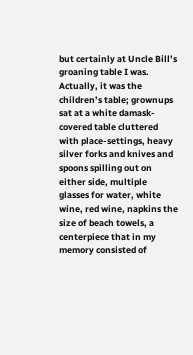but certainly at Uncle Bill’s groaning table I was. Actually, it was the children’s table; grownups sat at a white damask-covered table cluttered with place-settings, heavy silver forks and knives and spoons spilling out on either side, multiple glasses for water, white wine, red wine, napkins the size of beach towels, a centerpiece that in my memory consisted of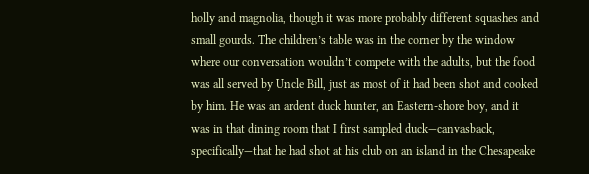holly and magnolia, though it was more probably different squashes and small gourds. The children’s table was in the corner by the window where our conversation wouldn’t compete with the adults, but the food was all served by Uncle Bill, just as most of it had been shot and cooked by him. He was an ardent duck hunter, an Eastern-shore boy, and it was in that dining room that I first sampled duck—canvasback, specifically—that he had shot at his club on an island in the Chesapeake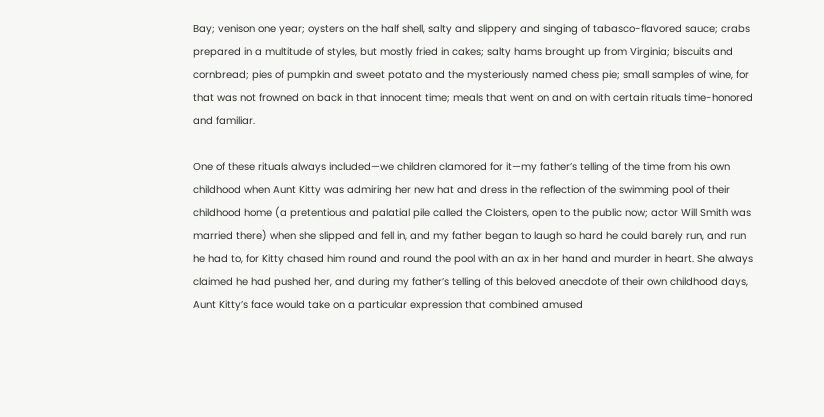Bay; venison one year; oysters on the half shell, salty and slippery and singing of tabasco-flavored sauce; crabs prepared in a multitude of styles, but mostly fried in cakes; salty hams brought up from Virginia; biscuits and cornbread; pies of pumpkin and sweet potato and the mysteriously named chess pie; small samples of wine, for that was not frowned on back in that innocent time; meals that went on and on with certain rituals time-honored and familiar.

One of these rituals always included—we children clamored for it—my father’s telling of the time from his own childhood when Aunt Kitty was admiring her new hat and dress in the reflection of the swimming pool of their childhood home (a pretentious and palatial pile called the Cloisters, open to the public now; actor Will Smith was married there) when she slipped and fell in, and my father began to laugh so hard he could barely run, and run he had to, for Kitty chased him round and round the pool with an ax in her hand and murder in heart. She always claimed he had pushed her, and during my father’s telling of this beloved anecdote of their own childhood days, Aunt Kitty’s face would take on a particular expression that combined amused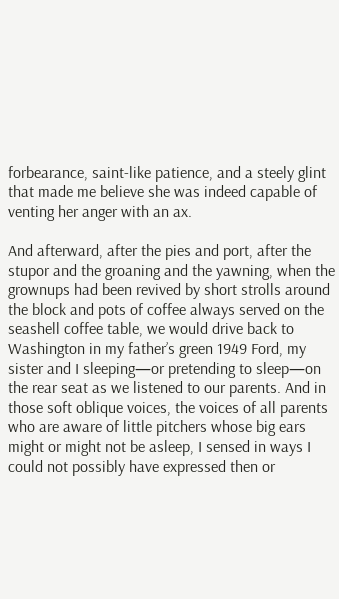forbearance, saint-like patience, and a steely glint that made me believe she was indeed capable of venting her anger with an ax.

And afterward, after the pies and port, after the stupor and the groaning and the yawning, when the grownups had been revived by short strolls around the block and pots of coffee always served on the seashell coffee table, we would drive back to Washington in my father’s green 1949 Ford, my sister and I sleeping—or pretending to sleep—on the rear seat as we listened to our parents. And in those soft oblique voices, the voices of all parents who are aware of little pitchers whose big ears might or might not be asleep, I sensed in ways I could not possibly have expressed then or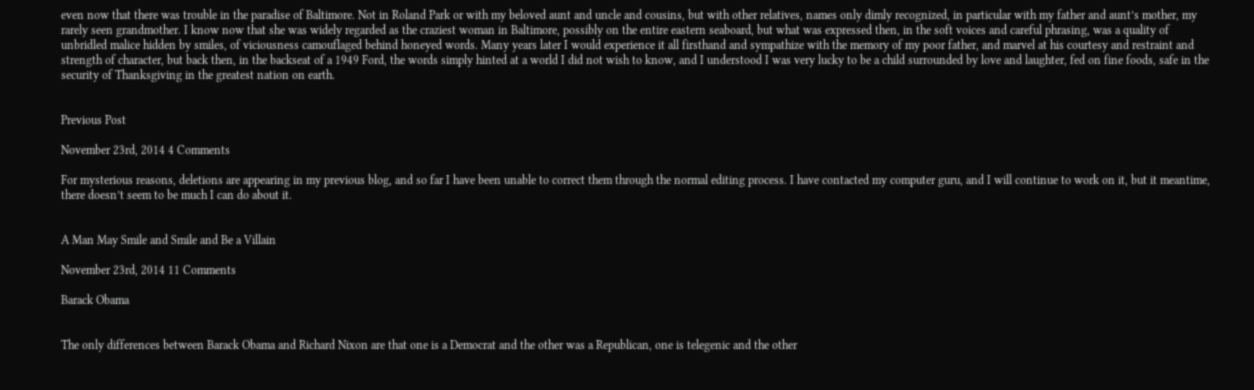even now that there was trouble in the paradise of Baltimore. Not in Roland Park or with my beloved aunt and uncle and cousins, but with other relatives, names only dimly recognized, in particular with my father and aunt’s mother, my rarely seen grandmother. I know now that she was widely regarded as the craziest woman in Baltimore, possibly on the entire eastern seaboard, but what was expressed then, in the soft voices and careful phrasing, was a quality of unbridled malice hidden by smiles, of viciousness camouflaged behind honeyed words. Many years later I would experience it all firsthand and sympathize with the memory of my poor father, and marvel at his courtesy and restraint and strength of character, but back then, in the backseat of a 1949 Ford, the words simply hinted at a world I did not wish to know, and I understood I was very lucky to be a child surrounded by love and laughter, fed on fine foods, safe in the security of Thanksgiving in the greatest nation on earth.


Previous Post

November 23rd, 2014 4 Comments

For mysterious reasons, deletions are appearing in my previous blog, and so far I have been unable to correct them through the normal editing process. I have contacted my computer guru, and I will continue to work on it, but it meantime, there doesn’t seem to be much I can do about it.


A Man May Smile and Smile and Be a Villain

November 23rd, 2014 11 Comments

Barack Obama


The only differences between Barack Obama and Richard Nixon are that one is a Democrat and the other was a Republican, one is telegenic and the other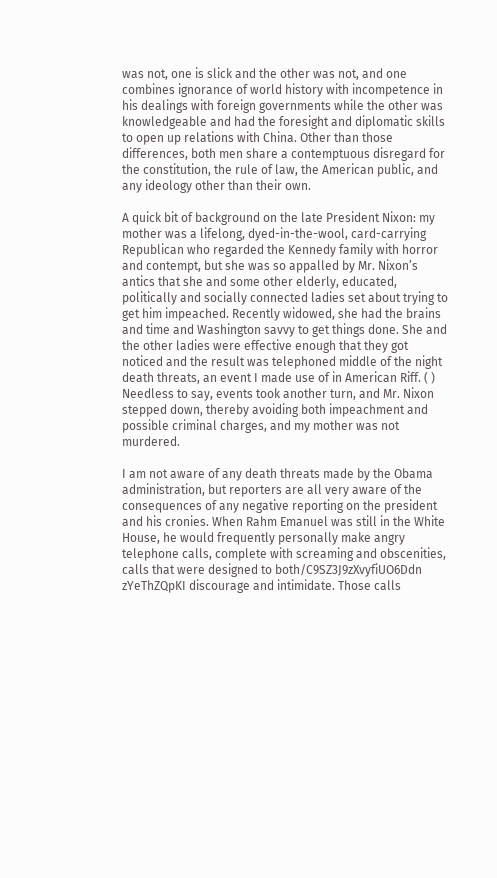was not, one is slick and the other was not, and one combines ignorance of world history with incompetence in his dealings with foreign governments while the other was knowledgeable and had the foresight and diplomatic skills to open up relations with China. Other than those differences, both men share a contemptuous disregard for the constitution, the rule of law, the American public, and any ideology other than their own.

A quick bit of background on the late President Nixon: my mother was a lifelong, dyed-in-the-wool, card-carrying Republican who regarded the Kennedy family with horror and contempt, but she was so appalled by Mr. Nixon’s antics that she and some other elderly, educated, politically and socially connected ladies set about trying to get him impeached. Recently widowed, she had the brains and time and Washington savvy to get things done. She and the other ladies were effective enough that they got noticed and the result was telephoned middle of the night death threats, an event I made use of in American Riff. ( ) Needless to say, events took another turn, and Mr. Nixon stepped down, thereby avoiding both impeachment and possible criminal charges, and my mother was not murdered.

I am not aware of any death threats made by the Obama administration, but reporters are all very aware of the consequences of any negative reporting on the president and his cronies. When Rahm Emanuel was still in the White House, he would frequently personally make angry telephone calls, complete with screaming and obscenities, calls that were designed to both/C9SZ3J9zXvyfiUO6Ddn zYeThZQpKI discourage and intimidate. Those calls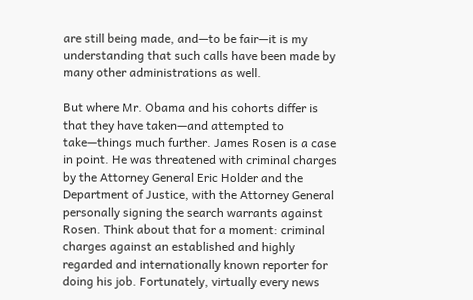are still being made, and—to be fair—it is my understanding that such calls have been made by many other administrations as well.

But where Mr. Obama and his cohorts differ is that they have taken—and attempted to take—things much further. James Rosen is a case in point. He was threatened with criminal charges by the Attorney General Eric Holder and the Department of Justice, with the Attorney General personally signing the search warrants against Rosen. Think about that for a moment: criminal charges against an established and highly regarded and internationally known reporter for doing his job. Fortunately, virtually every news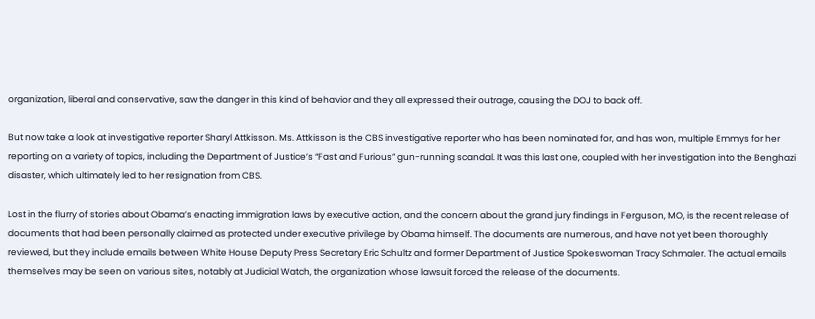organization, liberal and conservative, saw the danger in this kind of behavior and they all expressed their outrage, causing the DOJ to back off.

But now take a look at investigative reporter Sharyl Attkisson. Ms. Attkisson is the CBS investigative reporter who has been nominated for, and has won, multiple Emmys for her reporting on a variety of topics, including the Department of Justice’s “Fast and Furious” gun-running scandal. It was this last one, coupled with her investigation into the Benghazi disaster, which ultimately led to her resignation from CBS.

Lost in the flurry of stories about Obama’s enacting immigration laws by executive action, and the concern about the grand jury findings in Ferguson, MO, is the recent release of documents that had been personally claimed as protected under executive privilege by Obama himself. The documents are numerous, and have not yet been thoroughly reviewed, but they include emails between White House Deputy Press Secretary Eric Schultz and former Department of Justice Spokeswoman Tracy Schmaler. The actual emails themselves may be seen on various sites, notably at Judicial Watch, the organization whose lawsuit forced the release of the documents.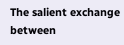The salient exchange between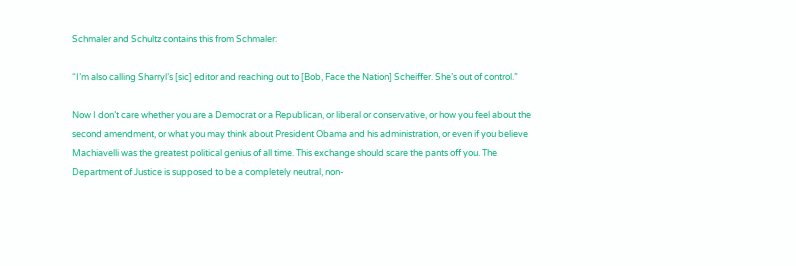Schmaler and Schultz contains this from Schmaler:

“I’m also calling Sharryl’s [sic] editor and reaching out to [Bob, Face the Nation] Scheiffer. She’s out of control.”

Now I don’t care whether you are a Democrat or a Republican, or liberal or conservative, or how you feel about the second amendment, or what you may think about President Obama and his administration, or even if you believe Machiavelli was the greatest political genius of all time. This exchange should scare the pants off you. The Department of Justice is supposed to be a completely neutral, non-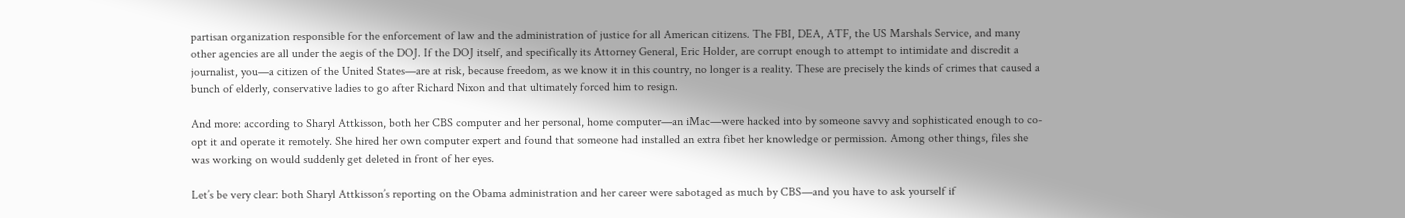partisan organization responsible for the enforcement of law and the administration of justice for all American citizens. The FBI, DEA, ATF, the US Marshals Service, and many other agencies are all under the aegis of the DOJ. If the DOJ itself, and specifically its Attorney General, Eric Holder, are corrupt enough to attempt to intimidate and discredit a journalist, you—a citizen of the United States—are at risk, because freedom, as we know it in this country, no longer is a reality. These are precisely the kinds of crimes that caused a bunch of elderly, conservative ladies to go after Richard Nixon and that ultimately forced him to resign.

And more: according to Sharyl Attkisson, both her CBS computer and her personal, home computer—an iMac—were hacked into by someone savvy and sophisticated enough to co-opt it and operate it remotely. She hired her own computer expert and found that someone had installed an extra fibet her knowledge or permission. Among other things, files she was working on would suddenly get deleted in front of her eyes.

Let’s be very clear: both Sharyl Attkisson’s reporting on the Obama administration and her career were sabotaged as much by CBS—and you have to ask yourself if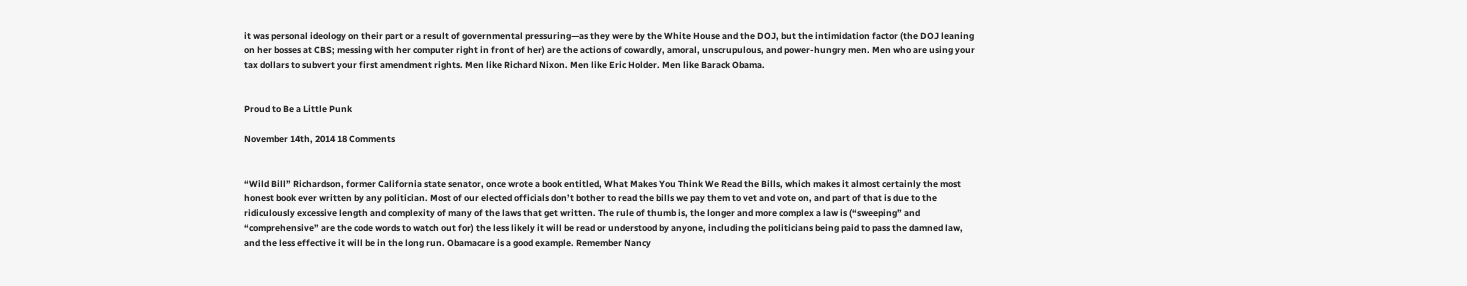it was personal ideology on their part or a result of governmental pressuring—as they were by the White House and the DOJ, but the intimidation factor (the DOJ leaning on her bosses at CBS; messing with her computer right in front of her) are the actions of cowardly, amoral, unscrupulous, and power-hungry men. Men who are using your tax dollars to subvert your first amendment rights. Men like Richard Nixon. Men like Eric Holder. Men like Barack Obama.


Proud to Be a Little Punk

November 14th, 2014 18 Comments


“Wild Bill” Richardson, former California state senator, once wrote a book entitled, What Makes You Think We Read the Bills, which makes it almost certainly the most honest book ever written by any politician. Most of our elected officials don’t bother to read the bills we pay them to vet and vote on, and part of that is due to the ridiculously excessive length and complexity of many of the laws that get written. The rule of thumb is, the longer and more complex a law is (“sweeping” and “comprehensive” are the code words to watch out for) the less likely it will be read or understood by anyone, including the politicians being paid to pass the damned law, and the less effective it will be in the long run. Obamacare is a good example. Remember Nancy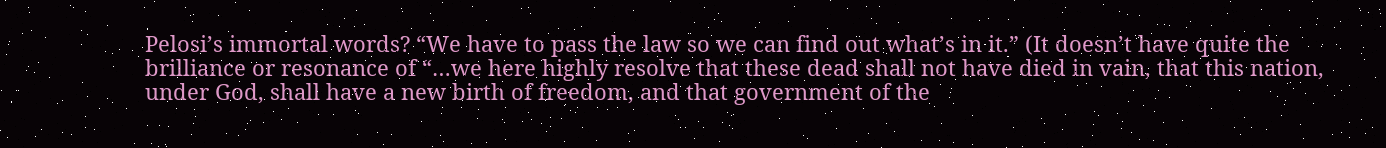Pelosi’s immortal words? “We have to pass the law so we can find out what’s in it.” (It doesn’t have quite the brilliance or resonance of “…we here highly resolve that these dead shall not have died in vain, that this nation, under God, shall have a new birth of freedom, and that government of the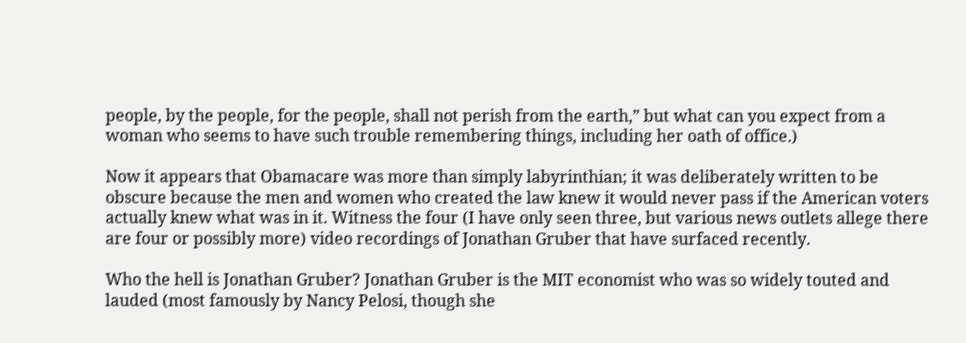people, by the people, for the people, shall not perish from the earth,” but what can you expect from a woman who seems to have such trouble remembering things, including her oath of office.)

Now it appears that Obamacare was more than simply labyrinthian; it was deliberately written to be obscure because the men and women who created the law knew it would never pass if the American voters actually knew what was in it. Witness the four (I have only seen three, but various news outlets allege there are four or possibly more) video recordings of Jonathan Gruber that have surfaced recently.

Who the hell is Jonathan Gruber? Jonathan Gruber is the MIT economist who was so widely touted and lauded (most famously by Nancy Pelosi, though she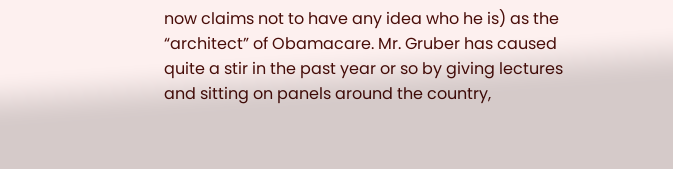now claims not to have any idea who he is) as the “architect” of Obamacare. Mr. Gruber has caused quite a stir in the past year or so by giving lectures and sitting on panels around the country,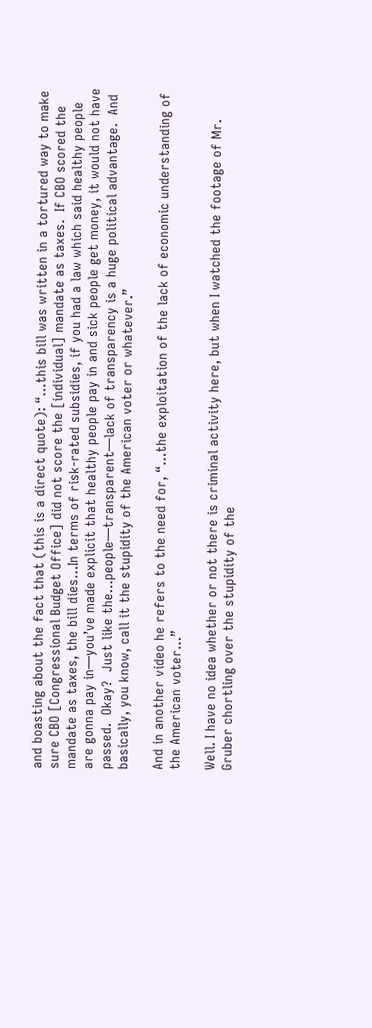and boasting about the fact that (this is a direct quote): “…this bill was written in a tortured way to make sure CBO [Congressional Budget Office] did not score the [individual] mandate as taxes.  If CBO scored the mandate as taxes, the bill dies…In terms of risk-rated subsidies, if you had a law which said healthy people are gonna pay in—you’ve made explicit that healthy people pay in and sick people get money, it would not have passed.  Okay?  Just like the…people—transparent—lack of transparency is a huge political advantage.  And basically, you know, call it the stupidity of the American voter or whatever.”

And in another video he refers to the need for, “…the exploitation of the lack of economic understanding of the American voter…”

Well. I have no idea whether or not there is criminal activity here, but when I watched the footage of Mr. Gruber chortling over the stupidity of the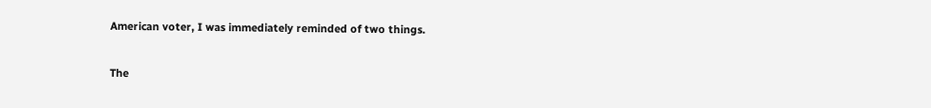American voter, I was immediately reminded of two things.

The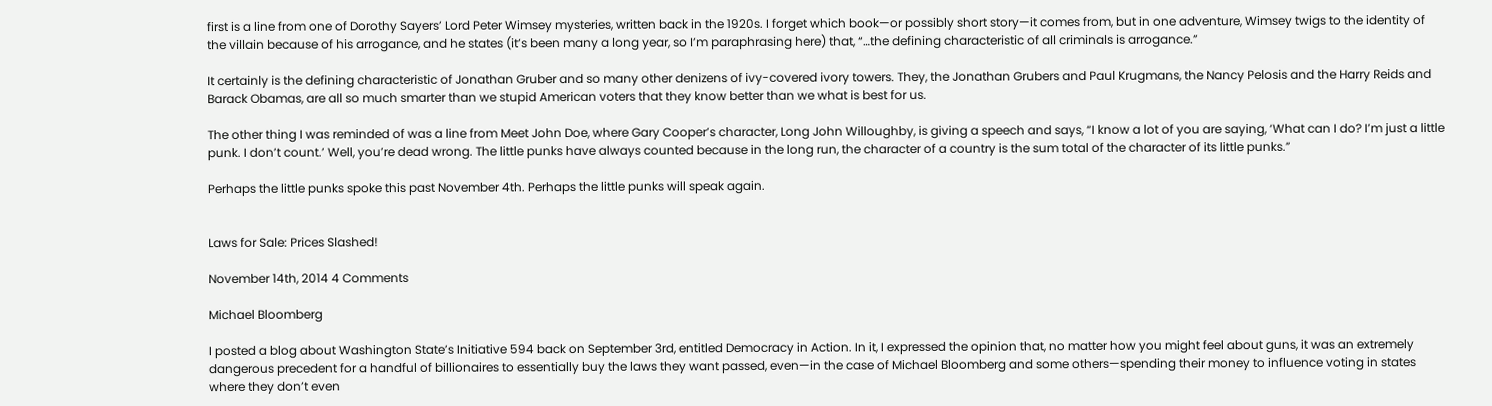first is a line from one of Dorothy Sayers’ Lord Peter Wimsey mysteries, written back in the 1920s. I forget which book—or possibly short story—it comes from, but in one adventure, Wimsey twigs to the identity of the villain because of his arrogance, and he states (it’s been many a long year, so I’m paraphrasing here) that, “…the defining characteristic of all criminals is arrogance.”

It certainly is the defining characteristic of Jonathan Gruber and so many other denizens of ivy-covered ivory towers. They, the Jonathan Grubers and Paul Krugmans, the Nancy Pelosis and the Harry Reids and Barack Obamas, are all so much smarter than we stupid American voters that they know better than we what is best for us.

The other thing I was reminded of was a line from Meet John Doe, where Gary Cooper’s character, Long John Willoughby, is giving a speech and says, “I know a lot of you are saying, ‘What can I do? I’m just a little punk. I don’t count.’ Well, you’re dead wrong. The little punks have always counted because in the long run, the character of a country is the sum total of the character of its little punks.”

Perhaps the little punks spoke this past November 4th. Perhaps the little punks will speak again.


Laws for Sale: Prices Slashed!

November 14th, 2014 4 Comments

Michael Bloomberg

I posted a blog about Washington State’s Initiative 594 back on September 3rd, entitled Democracy in Action. In it, I expressed the opinion that, no matter how you might feel about guns, it was an extremely dangerous precedent for a handful of billionaires to essentially buy the laws they want passed, even—in the case of Michael Bloomberg and some others—spending their money to influence voting in states where they don’t even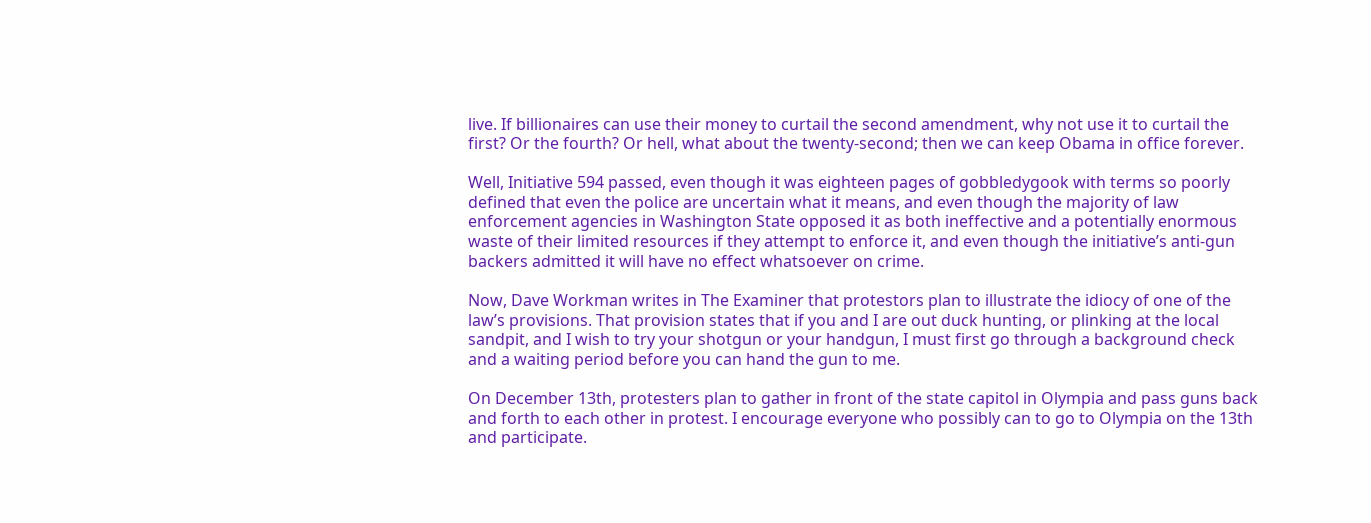live. If billionaires can use their money to curtail the second amendment, why not use it to curtail the first? Or the fourth? Or hell, what about the twenty-second; then we can keep Obama in office forever.

Well, Initiative 594 passed, even though it was eighteen pages of gobbledygook with terms so poorly defined that even the police are uncertain what it means, and even though the majority of law enforcement agencies in Washington State opposed it as both ineffective and a potentially enormous waste of their limited resources if they attempt to enforce it, and even though the initiative’s anti-gun backers admitted it will have no effect whatsoever on crime.

Now, Dave Workman writes in The Examiner that protestors plan to illustrate the idiocy of one of the law’s provisions. That provision states that if you and I are out duck hunting, or plinking at the local sandpit, and I wish to try your shotgun or your handgun, I must first go through a background check and a waiting period before you can hand the gun to me.

On December 13th, protesters plan to gather in front of the state capitol in Olympia and pass guns back and forth to each other in protest. I encourage everyone who possibly can to go to Olympia on the 13th and participate.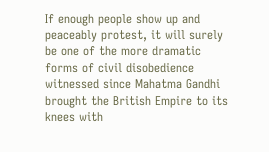If enough people show up and peaceably protest, it will surely be one of the more dramatic forms of civil disobedience witnessed since Mahatma Gandhi brought the British Empire to its knees with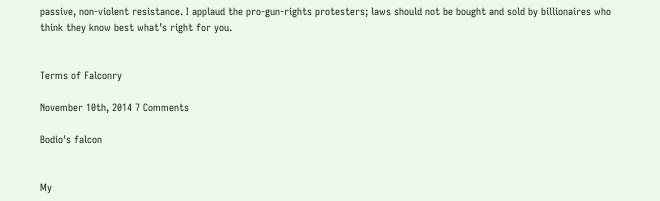passive, non-violent resistance. I applaud the pro-gun-rights protesters; laws should not be bought and sold by billionaires who think they know best what’s right for you.


Terms of Falconry

November 10th, 2014 7 Comments

Bodio's falcon


My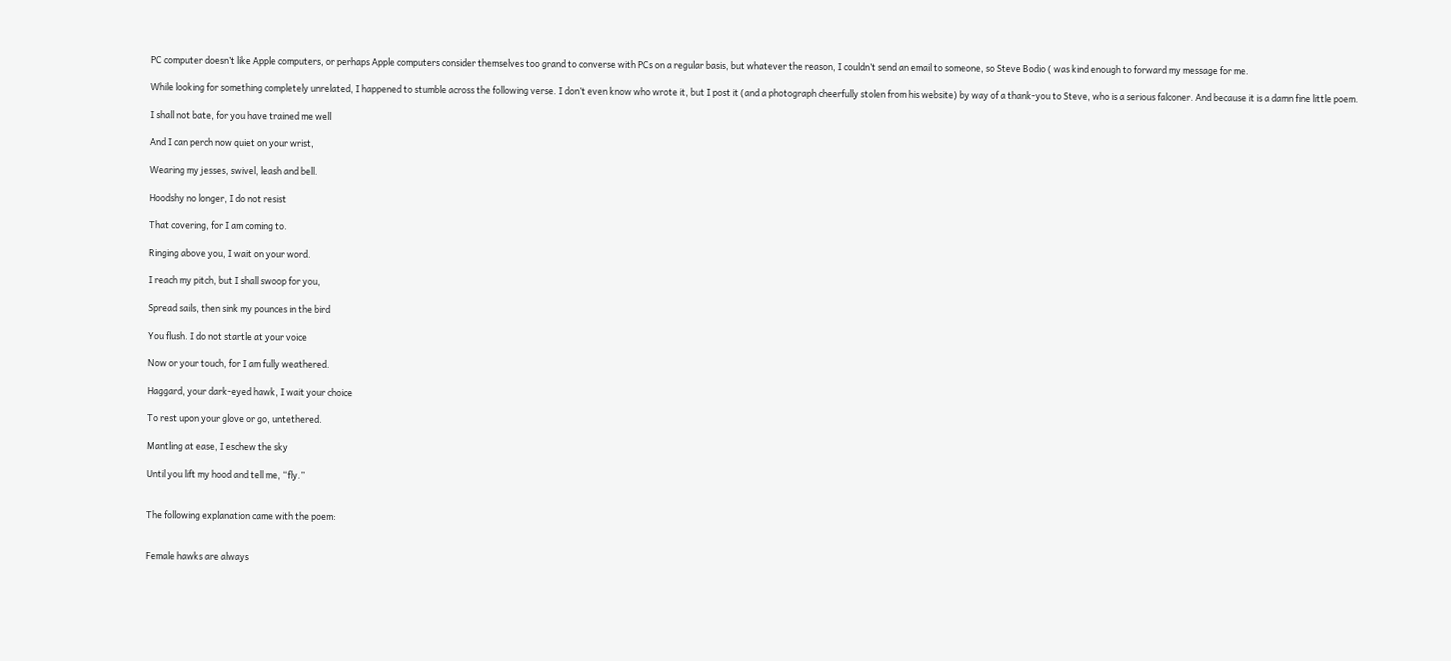PC computer doesn’t like Apple computers, or perhaps Apple computers consider themselves too grand to converse with PCs on a regular basis, but whatever the reason, I couldn’t send an email to someone, so Steve Bodio ( was kind enough to forward my message for me.

While looking for something completely unrelated, I happened to stumble across the following verse. I don’t even know who wrote it, but I post it (and a photograph cheerfully stolen from his website) by way of a thank-you to Steve, who is a serious falconer. And because it is a damn fine little poem.

I shall not bate, for you have trained me well

And I can perch now quiet on your wrist,

Wearing my jesses, swivel, leash and bell.

Hoodshy no longer, I do not resist

That covering, for I am coming to.

Ringing above you, I wait on your word.

I reach my pitch, but I shall swoop for you,

Spread sails, then sink my pounces in the bird

You flush. I do not startle at your voice

Now or your touch, for I am fully weathered.

Haggard, your dark-eyed hawk, I wait your choice

To rest upon your glove or go, untethered.

Mantling at ease, I eschew the sky

Until you lift my hood and tell me, “fly.”


The following explanation came with the poem:


Female hawks are always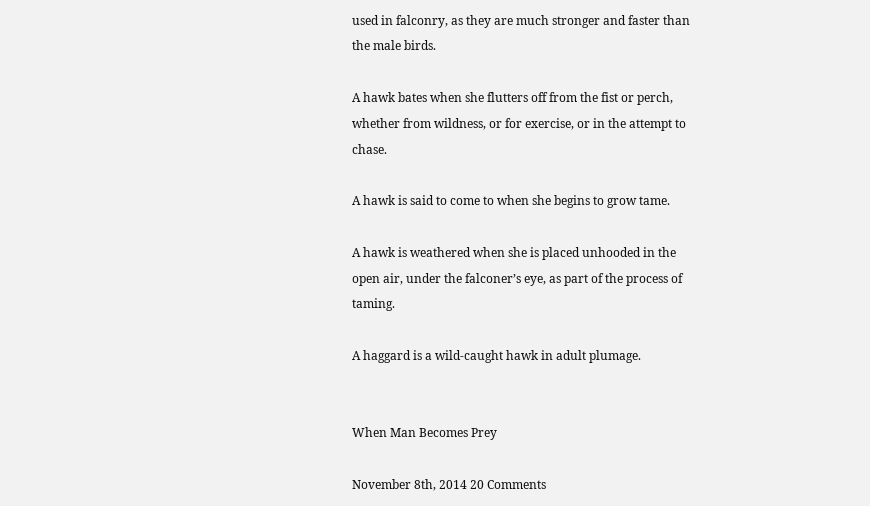used in falconry, as they are much stronger and faster than the male birds.

A hawk bates when she flutters off from the fist or perch, whether from wildness, or for exercise, or in the attempt to chase.

A hawk is said to come to when she begins to grow tame.

A hawk is weathered when she is placed unhooded in the open air, under the falconer’s eye, as part of the process of taming.

A haggard is a wild-caught hawk in adult plumage.


When Man Becomes Prey

November 8th, 2014 20 Comments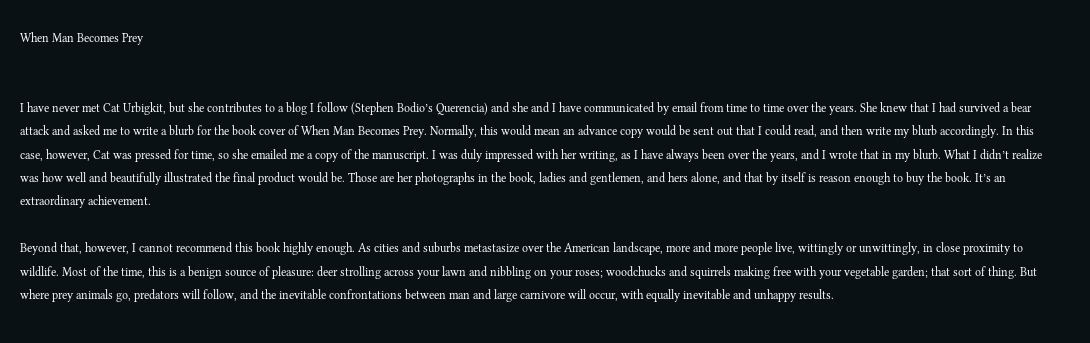When Man Becomes Prey


I have never met Cat Urbigkit, but she contributes to a blog I follow (Stephen Bodio’s Querencia) and she and I have communicated by email from time to time over the years. She knew that I had survived a bear attack and asked me to write a blurb for the book cover of When Man Becomes Prey. Normally, this would mean an advance copy would be sent out that I could read, and then write my blurb accordingly. In this case, however, Cat was pressed for time, so she emailed me a copy of the manuscript. I was duly impressed with her writing, as I have always been over the years, and I wrote that in my blurb. What I didn’t realize was how well and beautifully illustrated the final product would be. Those are her photographs in the book, ladies and gentlemen, and hers alone, and that by itself is reason enough to buy the book. It’s an extraordinary achievement.

Beyond that, however, I cannot recommend this book highly enough. As cities and suburbs metastasize over the American landscape, more and more people live, wittingly or unwittingly, in close proximity to wildlife. Most of the time, this is a benign source of pleasure: deer strolling across your lawn and nibbling on your roses; woodchucks and squirrels making free with your vegetable garden; that sort of thing. But where prey animals go, predators will follow, and the inevitable confrontations between man and large carnivore will occur, with equally inevitable and unhappy results.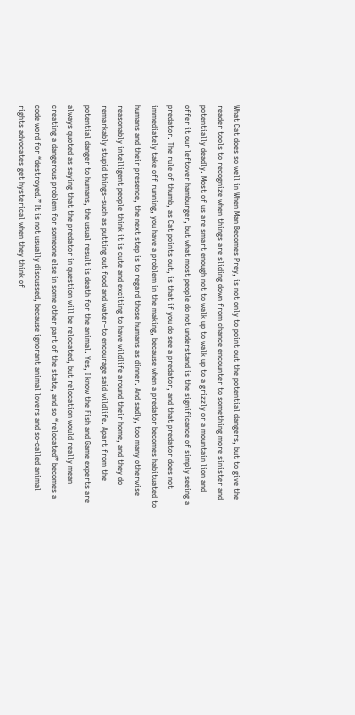What Cat does so well in When Man Becomes Prey, is not only to point out the potential dangers, but to give the reader tools to recognize when things are sliding down from chance encounter to something more sinister and potentially deadly. Most of us are smart enough not to walk up to walk up to a grizzly or a mountain lion and offer it our leftover hamburger, but what most people do not understand is the significance of simply seeing a predator. The rule of thumb, as Cat points out, is that if you do see a predator, and that predator does not immediately take off running, you have a problem in the making, because when a predator becomes habituated to humans and their presence, the next step is to regard those humans as dinner. And sadly, too many otherwise reasonably intelligent people think it is cute and exciting to have wildlife around their home, and they do remarkably stupid things–such as putting out food and water–to encourage said wildlife. Apart from the potential danger to humans, the usual result is death for the animal. Yes, I know the Fish and Game experts are always quoted as saying that the predator in question will be relocated, but relocation would really mean creating a dangerous problem for someone else in some other part of the state, and so “relocated” becomes a code word for “destroyed.” It is not usually discussed, because ignorant animal lovers and so-called animal rights advocates get hysterical when they think of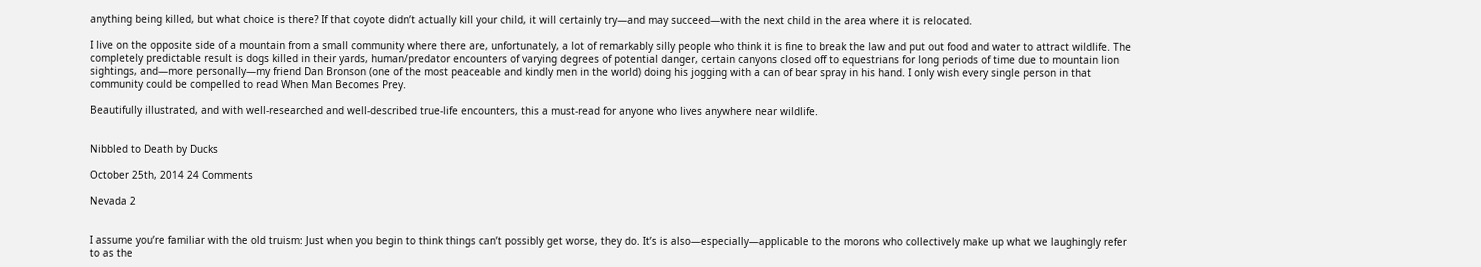anything being killed, but what choice is there? If that coyote didn’t actually kill your child, it will certainly try—and may succeed—with the next child in the area where it is relocated.

I live on the opposite side of a mountain from a small community where there are, unfortunately, a lot of remarkably silly people who think it is fine to break the law and put out food and water to attract wildlife. The completely predictable result is dogs killed in their yards, human/predator encounters of varying degrees of potential danger, certain canyons closed off to equestrians for long periods of time due to mountain lion sightings, and—more personally—my friend Dan Bronson (one of the most peaceable and kindly men in the world) doing his jogging with a can of bear spray in his hand. I only wish every single person in that community could be compelled to read When Man Becomes Prey.

Beautifully illustrated, and with well-researched and well-described true-life encounters, this a must-read for anyone who lives anywhere near wildlife.


Nibbled to Death by Ducks

October 25th, 2014 24 Comments

Nevada 2


I assume you’re familiar with the old truism: Just when you begin to think things can’t possibly get worse, they do. It’s is also—especially—applicable to the morons who collectively make up what we laughingly refer to as the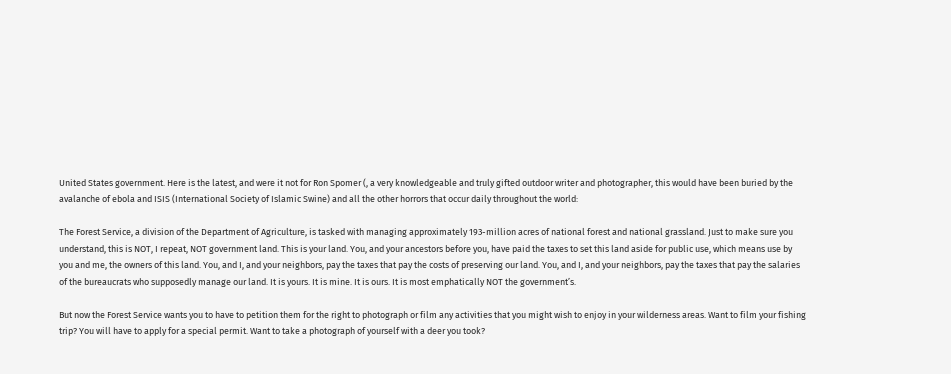United States government. Here is the latest, and were it not for Ron Spomer (, a very knowledgeable and truly gifted outdoor writer and photographer, this would have been buried by the avalanche of ebola and ISIS (International Society of Islamic Swine) and all the other horrors that occur daily throughout the world:

The Forest Service, a division of the Department of Agriculture, is tasked with managing approximately 193-million acres of national forest and national grassland. Just to make sure you understand, this is NOT, I repeat, NOT government land. This is your land. You, and your ancestors before you, have paid the taxes to set this land aside for public use, which means use by you and me, the owners of this land. You, and I, and your neighbors, pay the taxes that pay the costs of preserving our land. You, and I, and your neighbors, pay the taxes that pay the salaries of the bureaucrats who supposedly manage our land. It is yours. It is mine. It is ours. It is most emphatically NOT the government’s.

But now the Forest Service wants you to have to petition them for the right to photograph or film any activities that you might wish to enjoy in your wilderness areas. Want to film your fishing trip? You will have to apply for a special permit. Want to take a photograph of yourself with a deer you took?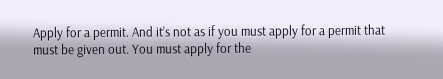Apply for a permit. And it’s not as if you must apply for a permit that must be given out. You must apply for the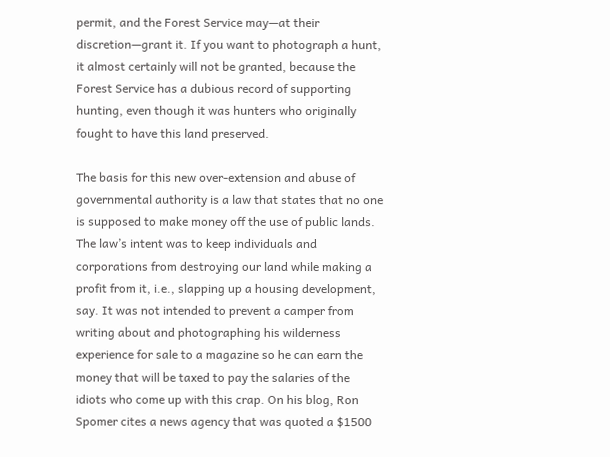permit, and the Forest Service may—at their discretion—grant it. If you want to photograph a hunt, it almost certainly will not be granted, because the Forest Service has a dubious record of supporting hunting, even though it was hunters who originally fought to have this land preserved.

The basis for this new over-extension and abuse of governmental authority is a law that states that no one is supposed to make money off the use of public lands. The law’s intent was to keep individuals and corporations from destroying our land while making a profit from it, i.e., slapping up a housing development, say. It was not intended to prevent a camper from writing about and photographing his wilderness experience for sale to a magazine so he can earn the money that will be taxed to pay the salaries of the idiots who come up with this crap. On his blog, Ron Spomer cites a news agency that was quoted a $1500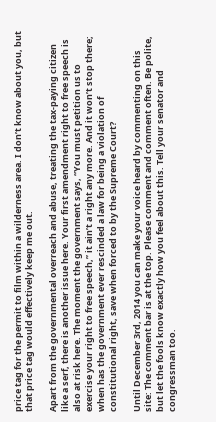price tag for the permit to film within a wilderness area. I don’t know about you, but that price tag would effectively keep me out.

Apart from the governmental overreach and abuse, treating the tax-paying citizen like a serf, there is another issue here. Your first amendment right to free speech is also at risk here. The moment the government says, “You must petition us to exercise your right to free speech,” it ain’t a right any more. And it won’t stop there; when has the government ever rescinded a law for being a violation of constitutional right, save when forced to by the Supreme Court?

Until December 3rd, 2014 you can make your voice heard by commenting on this site: The comment bar is at the top. Please comment and comment often. Be polite, but let the fools know exactly how you feel about this. Tell your senator and congressman too.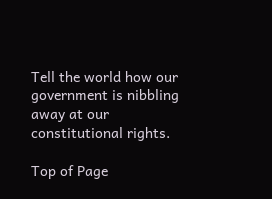Tell the world how our government is nibbling away at our constitutional rights.

Top of Page